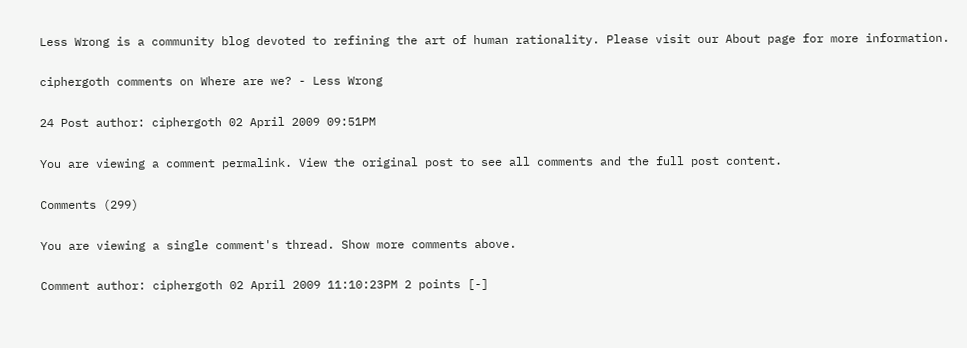Less Wrong is a community blog devoted to refining the art of human rationality. Please visit our About page for more information.

ciphergoth comments on Where are we? - Less Wrong

24 Post author: ciphergoth 02 April 2009 09:51PM

You are viewing a comment permalink. View the original post to see all comments and the full post content.

Comments (299)

You are viewing a single comment's thread. Show more comments above.

Comment author: ciphergoth 02 April 2009 11:10:23PM 2 points [-]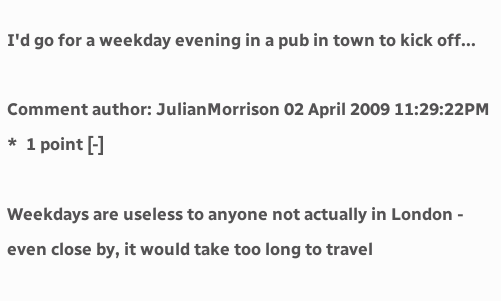I'd go for a weekday evening in a pub in town to kick off...

Comment author: JulianMorrison 02 April 2009 11:29:22PM *  1 point [-]

Weekdays are useless to anyone not actually in London - even close by, it would take too long to travel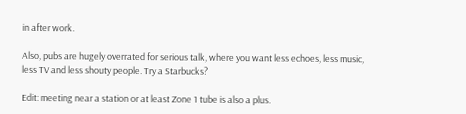in after work.

Also, pubs are hugely overrated for serious talk, where you want less echoes, less music, less TV and less shouty people. Try a Starbucks?

Edit: meeting near a station or at least Zone 1 tube is also a plus.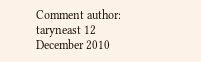Comment author: taryneast 12 December 2010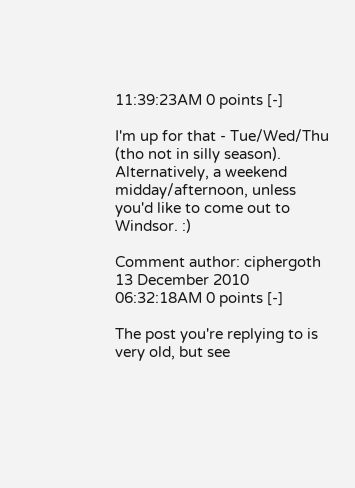11:39:23AM 0 points [-]

I'm up for that - Tue/Wed/Thu (tho not in silly season). Alternatively, a weekend midday/afternoon, unless you'd like to come out to Windsor. :)

Comment author: ciphergoth 13 December 2010 06:32:18AM 0 points [-]

The post you're replying to is very old, but see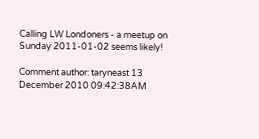Calling LW Londoners - a meetup on Sunday 2011-01-02 seems likely!

Comment author: taryneast 13 December 2010 09:42:38AM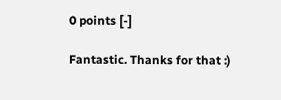0 points [-]

Fantastic. Thanks for that :)